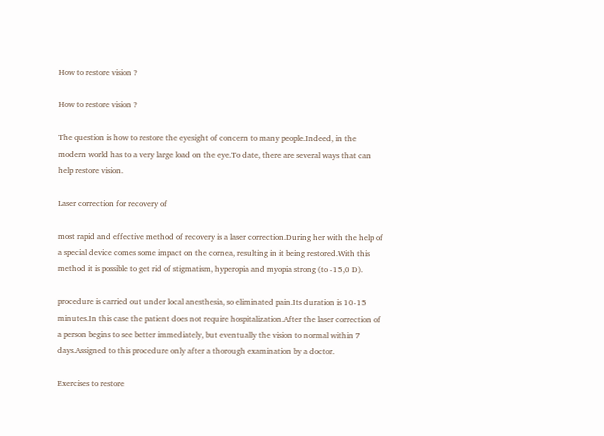How to restore vision ?

How to restore vision ?

The question is how to restore the eyesight of concern to many people.Indeed, in the modern world has to a very large load on the eye.To date, there are several ways that can help restore vision.

Laser correction for recovery of

most rapid and effective method of recovery is a laser correction.During her with the help of a special device comes some impact on the cornea, resulting in it being restored.With this method it is possible to get rid of stigmatism, hyperopia and myopia strong (to -15,0 D).

procedure is carried out under local anesthesia, so eliminated pain.Its duration is 10-15 minutes.In this case the patient does not require hospitalization.After the laser correction of a person begins to see better immediately, but eventually the vision to normal within 7 days.Assigned to this procedure only after a thorough examination by a doctor.

Exercises to restore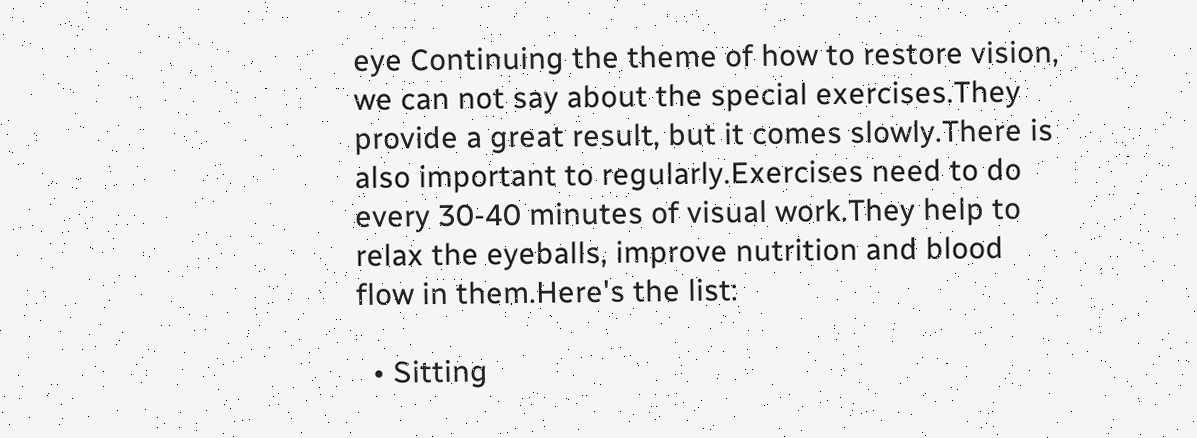eye Continuing the theme of how to restore vision, we can not say about the special exercises.They provide a great result, but it comes slowly.There is also important to regularly.Exercises need to do every 30-40 minutes of visual work.They help to relax the eyeballs, improve nutrition and blood flow in them.Here's the list:

  • Sitting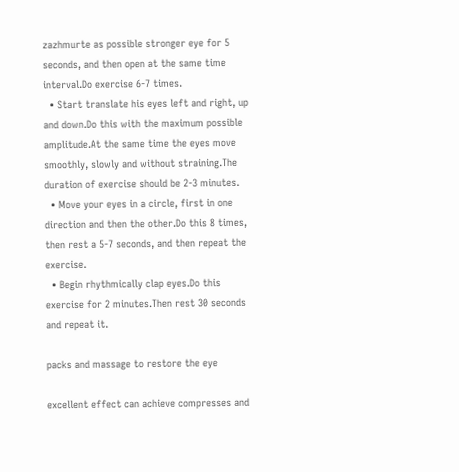zazhmurte as possible stronger eye for 5 seconds, and then open at the same time interval.Do exercise 6-7 times.
  • Start translate his eyes left and right, up and down.Do this with the maximum possible amplitude.At the same time the eyes move smoothly, slowly and without straining.The duration of exercise should be 2-3 minutes.
  • Move your eyes in a circle, first in one direction and then the other.Do this 8 times, then rest a 5-7 seconds, and then repeat the exercise.
  • Begin rhythmically clap eyes.Do this exercise for 2 minutes.Then rest 30 seconds and repeat it.

packs and massage to restore the eye

excellent effect can achieve compresses and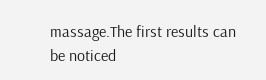massage.The first results can be noticed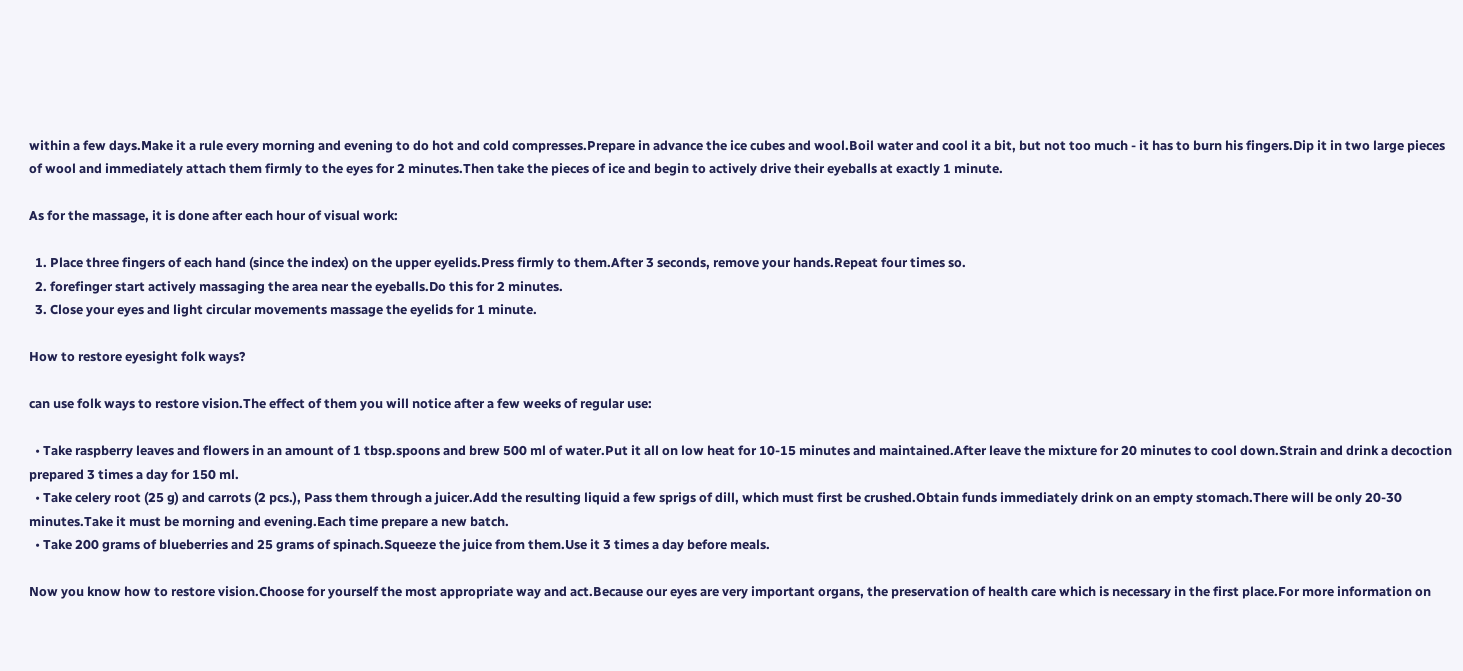within a few days.Make it a rule every morning and evening to do hot and cold compresses.Prepare in advance the ice cubes and wool.Boil water and cool it a bit, but not too much - it has to burn his fingers.Dip it in two large pieces of wool and immediately attach them firmly to the eyes for 2 minutes.Then take the pieces of ice and begin to actively drive their eyeballs at exactly 1 minute.

As for the massage, it is done after each hour of visual work:

  1. Place three fingers of each hand (since the index) on the upper eyelids.Press firmly to them.After 3 seconds, remove your hands.Repeat four times so.
  2. forefinger start actively massaging the area near the eyeballs.Do this for 2 minutes.
  3. Close your eyes and light circular movements massage the eyelids for 1 minute.

How to restore eyesight folk ways?

can use folk ways to restore vision.The effect of them you will notice after a few weeks of regular use:

  • Take raspberry leaves and flowers in an amount of 1 tbsp.spoons and brew 500 ml of water.Put it all on low heat for 10-15 minutes and maintained.After leave the mixture for 20 minutes to cool down.Strain and drink a decoction prepared 3 times a day for 150 ml.
  • Take celery root (25 g) and carrots (2 pcs.), Pass them through a juicer.Add the resulting liquid a few sprigs of dill, which must first be crushed.Obtain funds immediately drink on an empty stomach.There will be only 20-30 minutes.Take it must be morning and evening.Each time prepare a new batch.
  • Take 200 grams of blueberries and 25 grams of spinach.Squeeze the juice from them.Use it 3 times a day before meals.

Now you know how to restore vision.Choose for yourself the most appropriate way and act.Because our eyes are very important organs, the preservation of health care which is necessary in the first place.For more information on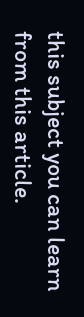this subject you can learn from this article.